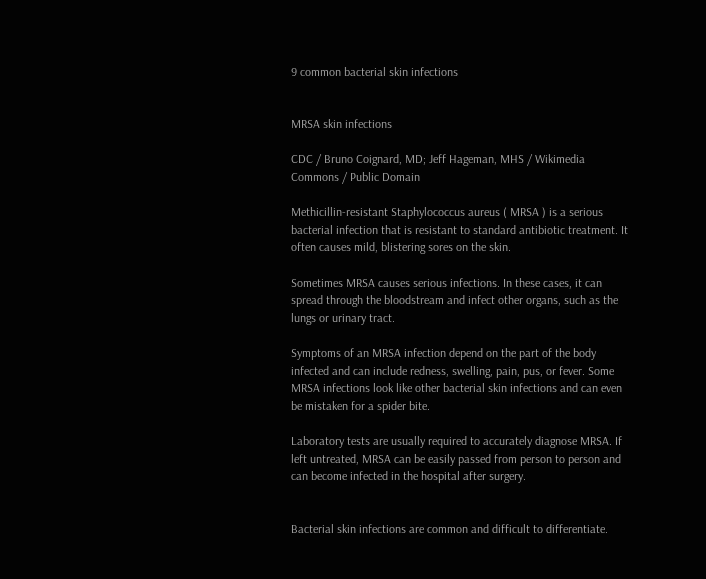9 common bacterial skin infections


MRSA skin infections

CDC / Bruno Coignard, MD; Jeff Hageman, MHS / Wikimedia Commons / Public Domain

Methicillin-resistant Staphylococcus aureus ( MRSA ) is a serious bacterial infection that is resistant to standard antibiotic treatment. It often causes mild, blistering sores on the skin.

Sometimes MRSA causes serious infections. In these cases, it can spread through the bloodstream and infect other organs, such as the lungs or urinary tract.

Symptoms of an MRSA infection depend on the part of the body infected and can include redness, swelling, pain, pus, or fever. Some MRSA infections look like other bacterial skin infections and can even be mistaken for a spider bite.

Laboratory tests are usually required to accurately diagnose MRSA. If left untreated, MRSA can be easily passed from person to person and can become infected in the hospital after surgery.


Bacterial skin infections are common and difficult to differentiate.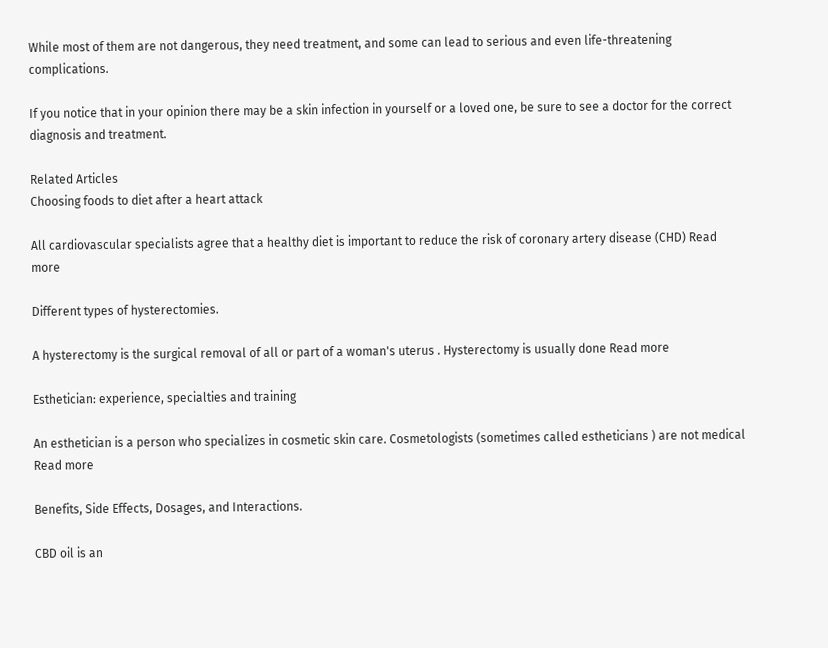While most of them are not dangerous, they need treatment, and some can lead to serious and even life-threatening complications.

If you notice that in your opinion there may be a skin infection in yourself or a loved one, be sure to see a doctor for the correct diagnosis and treatment.

Related Articles
Choosing foods to diet after a heart attack

All cardiovascular specialists agree that a healthy diet is important to reduce the risk of coronary artery disease (CHD) Read more

Different types of hysterectomies.

A hysterectomy is the surgical removal of all or part of a woman's uterus . Hysterectomy is usually done Read more

Esthetician: experience, specialties and training

An esthetician is a person who specializes in cosmetic skin care. Cosmetologists (sometimes called estheticians ) are not medical Read more

Benefits, Side Effects, Dosages, and Interactions.

CBD oil is an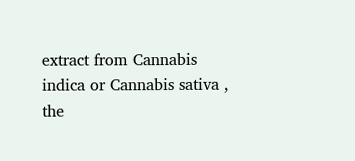extract from Cannabis indica or Cannabis sativa , the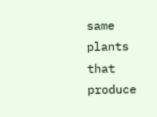same plants that produce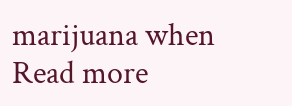marijuana when Read more